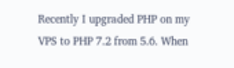Recently I upgraded PHP on my VPS to PHP 7.2 from 5.6. When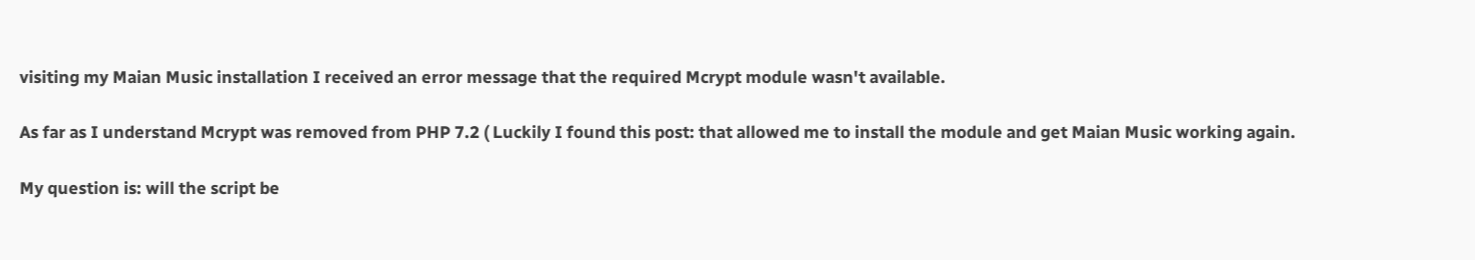visiting my Maian Music installation I received an error message that the required Mcrypt module wasn't available.

As far as I understand Mcrypt was removed from PHP 7.2 ( Luckily I found this post: that allowed me to install the module and get Maian Music working again.

My question is: will the script be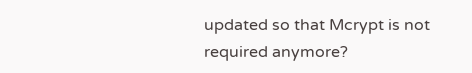updated so that Mcrypt is not required anymore?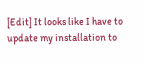[Edit] It looks like I have to update my installation to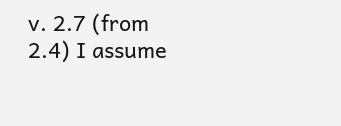v. 2.7 (from 2.4) I assume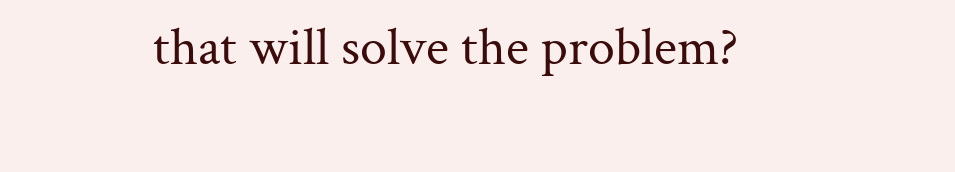that will solve the problem?